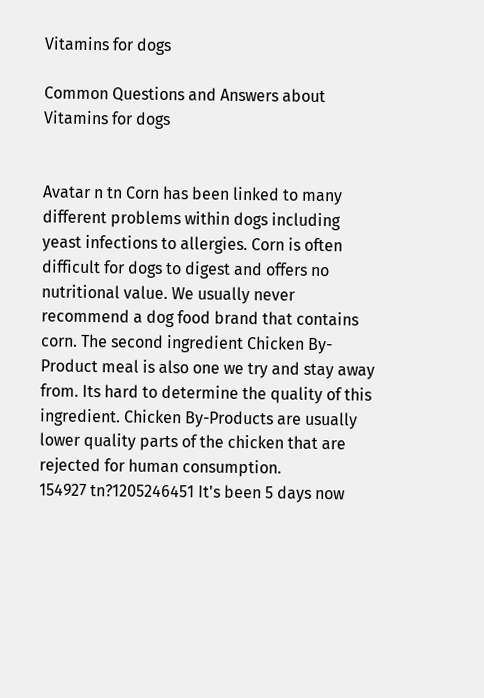Vitamins for dogs

Common Questions and Answers about Vitamins for dogs


Avatar n tn Corn has been linked to many different problems within dogs including yeast infections to allergies. Corn is often difficult for dogs to digest and offers no nutritional value. We usually never recommend a dog food brand that contains corn. The second ingredient Chicken By-Product meal is also one we try and stay away from. Its hard to determine the quality of this ingredient. Chicken By-Products are usually lower quality parts of the chicken that are rejected for human consumption.
154927 tn?1205246451 It's been 5 days now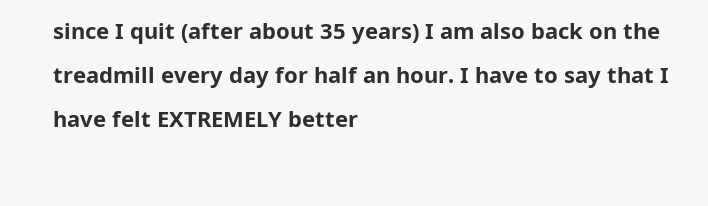since I quit (after about 35 years) I am also back on the treadmill every day for half an hour. I have to say that I have felt EXTREMELY better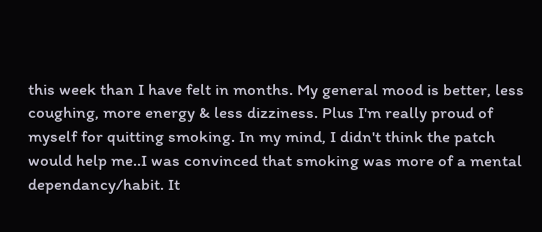this week than I have felt in months. My general mood is better, less coughing, more energy & less dizziness. Plus I'm really proud of myself for quitting smoking. In my mind, I didn't think the patch would help me..I was convinced that smoking was more of a mental dependancy/habit. It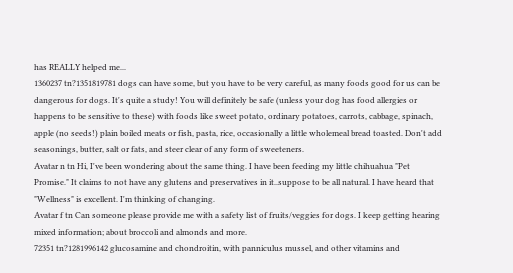has REALLY helped me...
1360237 tn?1351819781 dogs can have some, but you have to be very careful, as many foods good for us can be dangerous for dogs. It's quite a study! You will definitely be safe (unless your dog has food allergies or happens to be sensitive to these) with foods like sweet potato, ordinary potatoes, carrots, cabbage, spinach, apple (no seeds!) plain boiled meats or fish, pasta, rice, occasionally a little wholemeal bread toasted. Don't add seasonings, butter, salt or fats, and steer clear of any form of sweeteners.
Avatar n tn Hi, I've been wondering about the same thing. I have been feeding my little chihuahua "Pet Promise." It claims to not have any glutens and preservatives in it..suppose to be all natural. I have heard that "Wellness" is excellent. I'm thinking of changing.
Avatar f tn Can someone please provide me with a safety list of fruits/veggies for dogs. I keep getting hearing mixed information; about broccoli and almonds and more.
72351 tn?1281996142 glucosamine and chondroitin, with panniculus mussel, and other vitamins and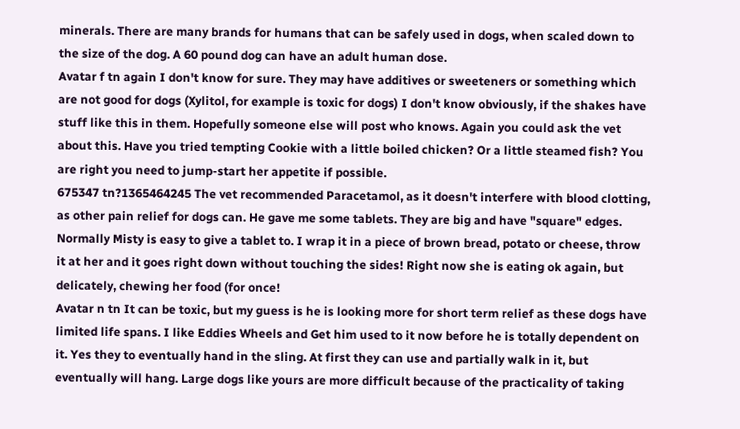minerals. There are many brands for humans that can be safely used in dogs, when scaled down to the size of the dog. A 60 pound dog can have an adult human dose.
Avatar f tn again I don't know for sure. They may have additives or sweeteners or something which are not good for dogs (Xylitol, for example is toxic for dogs) I don't know obviously, if the shakes have stuff like this in them. Hopefully someone else will post who knows. Again you could ask the vet about this. Have you tried tempting Cookie with a little boiled chicken? Or a little steamed fish? You are right you need to jump-start her appetite if possible.
675347 tn?1365464245 The vet recommended Paracetamol, as it doesn't interfere with blood clotting, as other pain relief for dogs can. He gave me some tablets. They are big and have "square" edges. Normally Misty is easy to give a tablet to. I wrap it in a piece of brown bread, potato or cheese, throw it at her and it goes right down without touching the sides! Right now she is eating ok again, but delicately, chewing her food (for once!
Avatar n tn It can be toxic, but my guess is he is looking more for short term relief as these dogs have limited life spans. I like Eddies Wheels and Get him used to it now before he is totally dependent on it. Yes they to eventually hand in the sling. At first they can use and partially walk in it, but eventually will hang. Large dogs like yours are more difficult because of the practicality of taking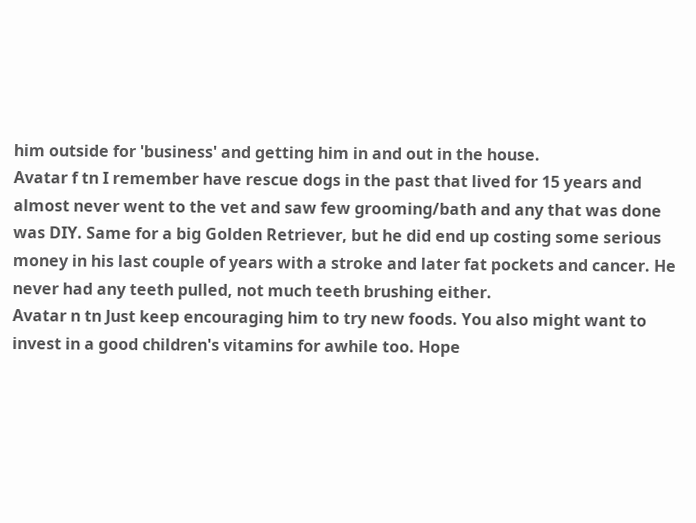him outside for 'business' and getting him in and out in the house.
Avatar f tn I remember have rescue dogs in the past that lived for 15 years and almost never went to the vet and saw few grooming/bath and any that was done was DIY. Same for a big Golden Retriever, but he did end up costing some serious money in his last couple of years with a stroke and later fat pockets and cancer. He never had any teeth pulled, not much teeth brushing either.
Avatar n tn Just keep encouraging him to try new foods. You also might want to invest in a good children's vitamins for awhile too. Hope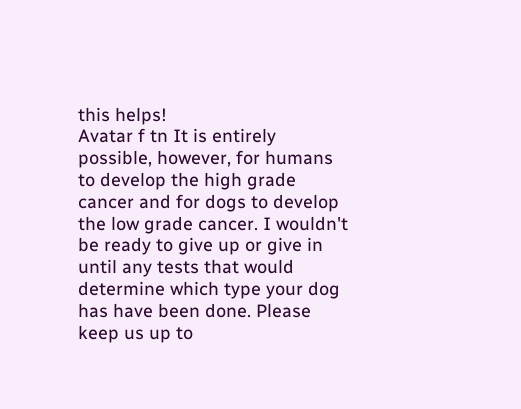this helps!
Avatar f tn It is entirely possible, however, for humans to develop the high grade cancer and for dogs to develop the low grade cancer. I wouldn't be ready to give up or give in until any tests that would determine which type your dog has have been done. Please keep us up to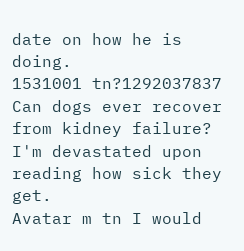date on how he is doing.
1531001 tn?1292037837 Can dogs ever recover from kidney failure? I'm devastated upon reading how sick they get.
Avatar m tn I would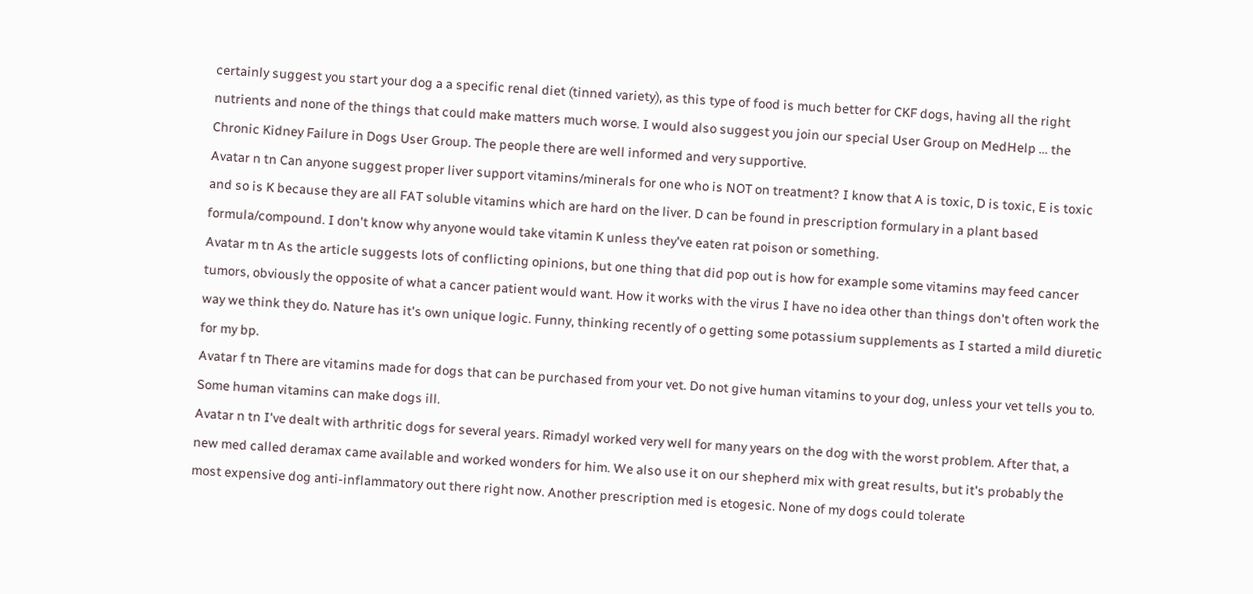certainly suggest you start your dog a a specific renal diet (tinned variety), as this type of food is much better for CKF dogs, having all the right nutrients and none of the things that could make matters much worse. I would also suggest you join our special User Group on MedHelp ... the Chronic Kidney Failure in Dogs User Group. The people there are well informed and very supportive.
Avatar n tn Can anyone suggest proper liver support vitamins/minerals for one who is NOT on treatment? I know that A is toxic, D is toxic, E is toxic and so is K because they are all FAT soluble vitamins which are hard on the liver. D can be found in prescription formulary in a plant based formula/compound. I don't know why anyone would take vitamin K unless they've eaten rat poison or something.
Avatar m tn As the article suggests lots of conflicting opinions, but one thing that did pop out is how for example some vitamins may feed cancer tumors, obviously the opposite of what a cancer patient would want. How it works with the virus I have no idea other than things don't often work the way we think they do. Nature has it's own unique logic. Funny, thinking recently of o getting some potassium supplements as I started a mild diuretic for my bp.
Avatar f tn There are vitamins made for dogs that can be purchased from your vet. Do not give human vitamins to your dog, unless your vet tells you to. Some human vitamins can make dogs ill.
Avatar n tn I've dealt with arthritic dogs for several years. Rimadyl worked very well for many years on the dog with the worst problem. After that, a new med called deramax came available and worked wonders for him. We also use it on our shepherd mix with great results, but it's probably the most expensive dog anti-inflammatory out there right now. Another prescription med is etogesic. None of my dogs could tolerate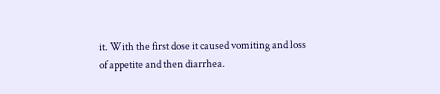it. With the first dose it caused vomiting and loss of appetite and then diarrhea.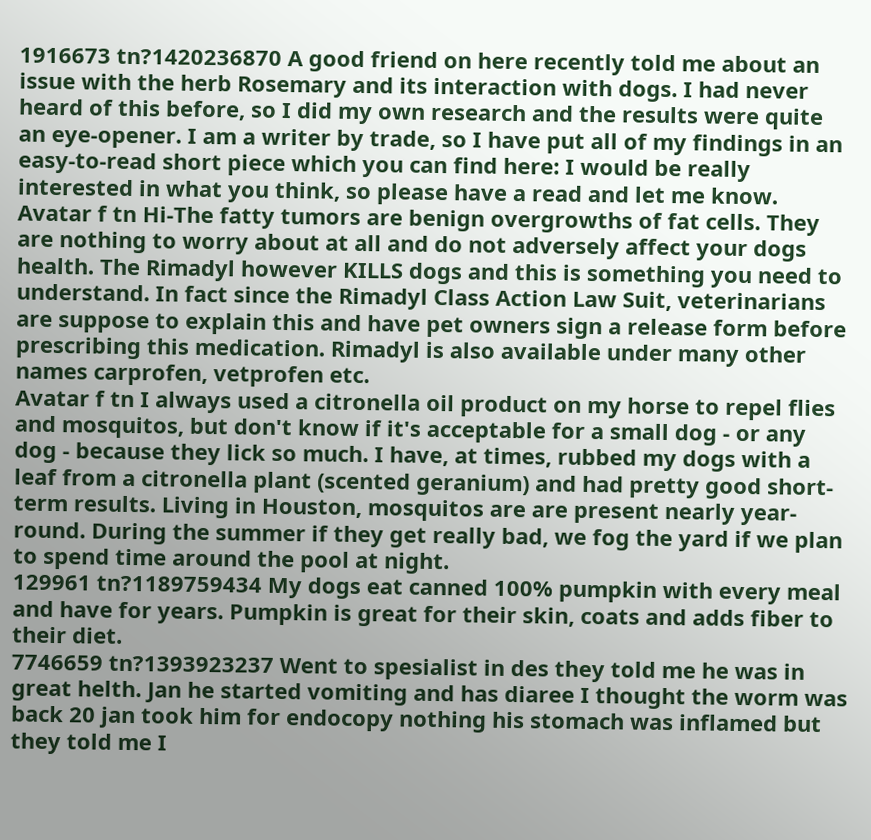1916673 tn?1420236870 A good friend on here recently told me about an issue with the herb Rosemary and its interaction with dogs. I had never heard of this before, so I did my own research and the results were quite an eye-opener. I am a writer by trade, so I have put all of my findings in an easy-to-read short piece which you can find here: I would be really interested in what you think, so please have a read and let me know.
Avatar f tn Hi-The fatty tumors are benign overgrowths of fat cells. They are nothing to worry about at all and do not adversely affect your dogs health. The Rimadyl however KILLS dogs and this is something you need to understand. In fact since the Rimadyl Class Action Law Suit, veterinarians are suppose to explain this and have pet owners sign a release form before prescribing this medication. Rimadyl is also available under many other names carprofen, vetprofen etc.
Avatar f tn I always used a citronella oil product on my horse to repel flies and mosquitos, but don't know if it's acceptable for a small dog - or any dog - because they lick so much. I have, at times, rubbed my dogs with a leaf from a citronella plant (scented geranium) and had pretty good short-term results. Living in Houston, mosquitos are are present nearly year-round. During the summer if they get really bad, we fog the yard if we plan to spend time around the pool at night.
129961 tn?1189759434 My dogs eat canned 100% pumpkin with every meal and have for years. Pumpkin is great for their skin, coats and adds fiber to their diet.
7746659 tn?1393923237 Went to spesialist in des they told me he was in great helth. Jan he started vomiting and has diaree I thought the worm was back 20 jan took him for endocopy nothing his stomach was inflamed but they told me I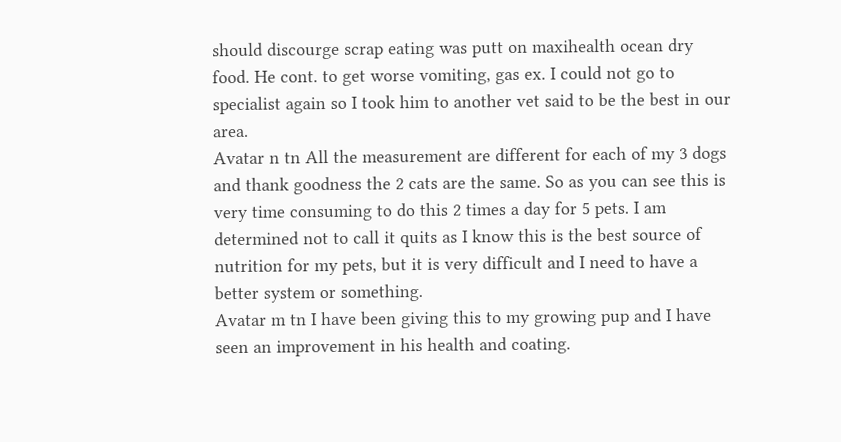should discourge scrap eating was putt on maxihealth ocean dry food. He cont. to get worse vomiting, gas ex. I could not go to specialist again so I took him to another vet said to be the best in our area.
Avatar n tn All the measurement are different for each of my 3 dogs and thank goodness the 2 cats are the same. So as you can see this is very time consuming to do this 2 times a day for 5 pets. I am determined not to call it quits as I know this is the best source of nutrition for my pets, but it is very difficult and I need to have a better system or something.
Avatar m tn I have been giving this to my growing pup and I have seen an improvement in his health and coating.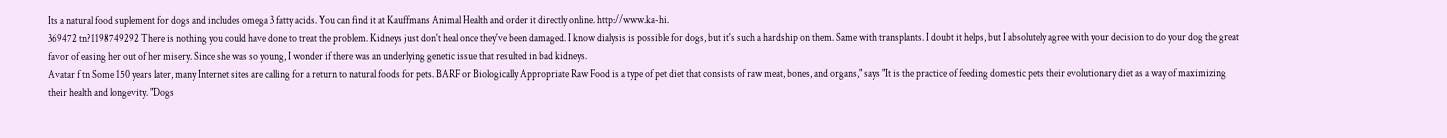Its a natural food suplement for dogs and includes omega 3 fatty acids. You can find it at Kauffmans Animal Health and order it directly online. http://www.ka-hi.
369472 tn?1198749292 There is nothing you could have done to treat the problem. Kidneys just don't heal once they've been damaged. I know dialysis is possible for dogs, but it's such a hardship on them. Same with transplants. I doubt it helps, but I absolutely agree with your decision to do your dog the great favor of easing her out of her misery. Since she was so young, I wonder if there was an underlying genetic issue that resulted in bad kidneys.
Avatar f tn Some 150 years later, many Internet sites are calling for a return to natural foods for pets. BARF or Biologically Appropriate Raw Food is a type of pet diet that consists of raw meat, bones, and organs," says "It is the practice of feeding domestic pets their evolutionary diet as a way of maximizing their health and longevity. "Dogs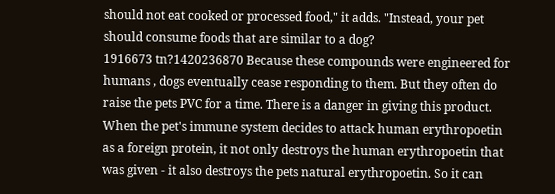should not eat cooked or processed food," it adds. "Instead, your pet should consume foods that are similar to a dog?
1916673 tn?1420236870 Because these compounds were engineered for humans , dogs eventually cease responding to them. But they often do raise the pets PVC for a time. There is a danger in giving this product. When the pet's immune system decides to attack human erythropoetin as a foreign protein, it not only destroys the human erythropoetin that was given - it also destroys the pets natural erythropoetin. So it can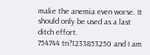make the anemia even worse. It should only be used as a last ditch effort.
754744 tn?1233853250 and I am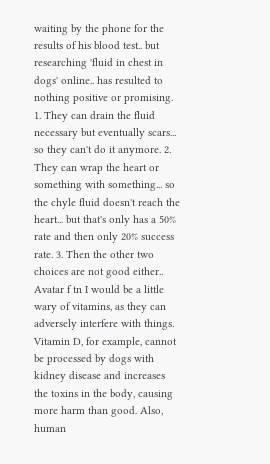waiting by the phone for the results of his blood test.. but researching 'fluid in chest in dogs' online.. has resulted to nothing positive or promising. 1. They can drain the fluid necessary but eventually scars... so they can't do it anymore. 2. They can wrap the heart or something with something... so the chyle fluid doesn't reach the heart... but that's only has a 50% rate and then only 20% success rate. 3. Then the other two choices are not good either..
Avatar f tn I would be a little wary of vitamins, as they can adversely interfere with things. Vitamin D, for example, cannot be processed by dogs with kidney disease and increases the toxins in the body, causing more harm than good. Also, human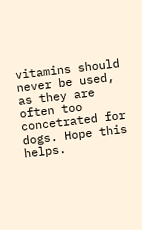vitamins should never be used, as they are often too concetrated for dogs. Hope this helps.